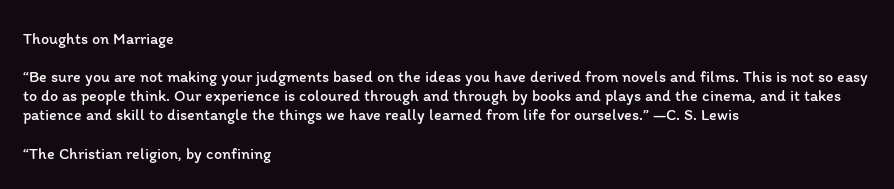Thoughts on Marriage

“Be sure you are not making your judgments based on the ideas you have derived from novels and films. This is not so easy to do as people think. Our experience is coloured through and through by books and plays and the cinema, and it takes patience and skill to disentangle the things we have really learned from life for ourselves.” ―C. S. Lewis

“The Christian religion, by confining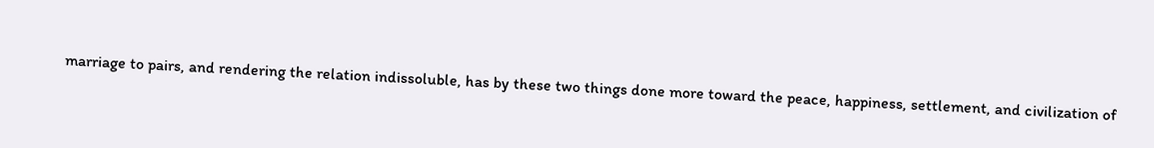marriage to pairs, and rendering the relation indissoluble, has by these two things done more toward the peace, happiness, settlement, and civilization of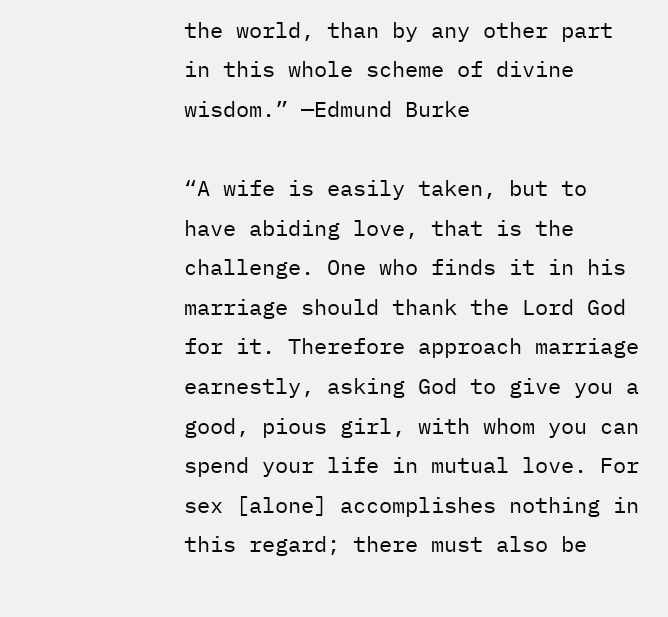the world, than by any other part in this whole scheme of divine wisdom.” —Edmund Burke

“A wife is easily taken, but to have abiding love, that is the challenge. One who finds it in his marriage should thank the Lord God for it. Therefore approach marriage earnestly, asking God to give you a good, pious girl, with whom you can spend your life in mutual love. For sex [alone] accomplishes nothing in this regard; there must also be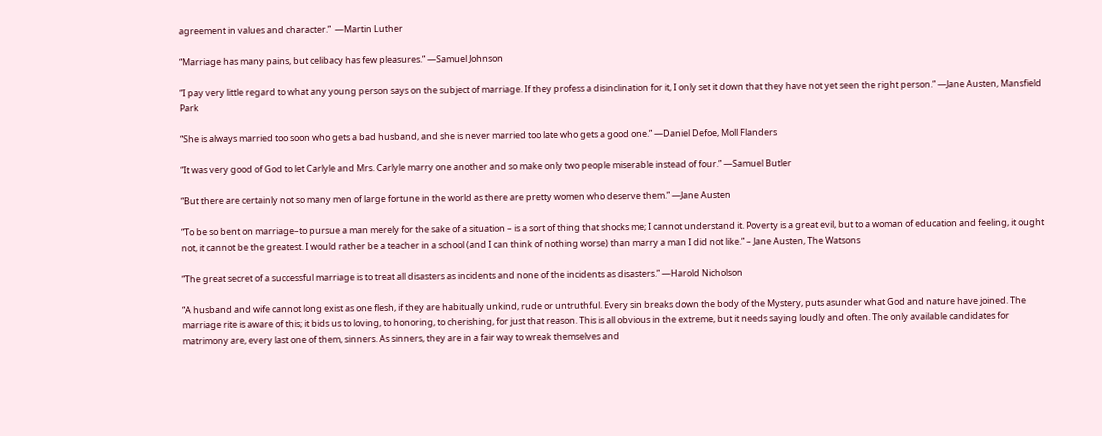agreement in values and character.”  —Martin Luther

“Marriage has many pains, but celibacy has few pleasures.” ―Samuel Johnson

“I pay very little regard to what any young person says on the subject of marriage. If they profess a disinclination for it, I only set it down that they have not yet seen the right person.” ―Jane Austen, Mansfield Park

“She is always married too soon who gets a bad husband, and she is never married too late who gets a good one.” ―Daniel Defoe, Moll Flanders

“It was very good of God to let Carlyle and Mrs. Carlyle marry one another and so make only two people miserable instead of four.” ―Samuel Butler

“But there are certainly not so many men of large fortune in the world as there are pretty women who deserve them.” ―Jane Austen

“To be so bent on marriage–to pursue a man merely for the sake of a situation – is a sort of thing that shocks me; I cannot understand it. Poverty is a great evil, but to a woman of education and feeling, it ought not, it cannot be the greatest. I would rather be a teacher in a school (and I can think of nothing worse) than marry a man I did not like.” – Jane Austen, The Watsons

“The great secret of a successful marriage is to treat all disasters as incidents and none of the incidents as disasters.” ―Harold Nicholson

“A husband and wife cannot long exist as one flesh, if they are habitually unkind, rude or untruthful. Every sin breaks down the body of the Mystery, puts asunder what God and nature have joined. The marriage rite is aware of this; it bids us to loving, to honoring, to cherishing, for just that reason. This is all obvious in the extreme, but it needs saying loudly and often. The only available candidates for matrimony are, every last one of them, sinners. As sinners, they are in a fair way to wreak themselves and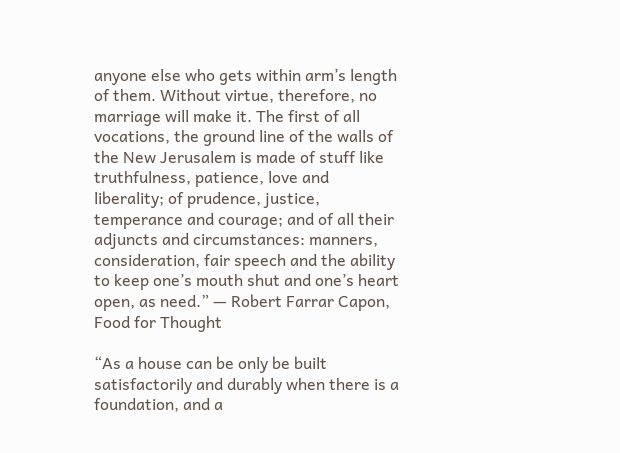anyone else who gets within arm’s length of them. Without virtue, therefore, no marriage will make it. The first of all vocations, the ground line of the walls of the New Jerusalem is made of stuff like truthfulness, patience, love and liberality; of prudence, justice, temperance and courage; and of all their adjuncts and circumstances: manners, consideration, fair speech and the ability to keep one’s mouth shut and one’s heart open, as need.” — Robert Farrar Capon, Food for Thought

“As a house can be only be built satisfactorily and durably when there is a foundation, and a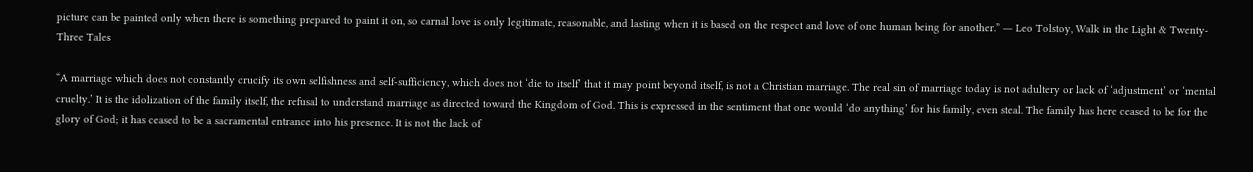picture can be painted only when there is something prepared to paint it on, so carnal love is only legitimate, reasonable, and lasting when it is based on the respect and love of one human being for another.” ― Leo Tolstoy, Walk in the Light & Twenty-Three Tales

“A marriage which does not constantly crucify its own selfishness and self-sufficiency, which does not ‘die to itself’ that it may point beyond itself, is not a Christian marriage. The real sin of marriage today is not adultery or lack of ‘adjustment’ or ‘mental cruelty.’ It is the idolization of the family itself, the refusal to understand marriage as directed toward the Kingdom of God. This is expressed in the sentiment that one would ‘do anything’ for his family, even steal. The family has here ceased to be for the glory of God; it has ceased to be a sacramental entrance into his presence. It is not the lack of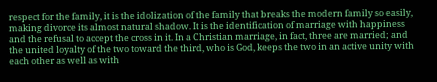respect for the family, it is the idolization of the family that breaks the modern family so easily, making divorce its almost natural shadow. It is the identification of marriage with happiness and the refusal to accept the cross in it. In a Christian marriage, in fact, three are married; and the united loyalty of the two toward the third, who is God, keeps the two in an active unity with each other as well as with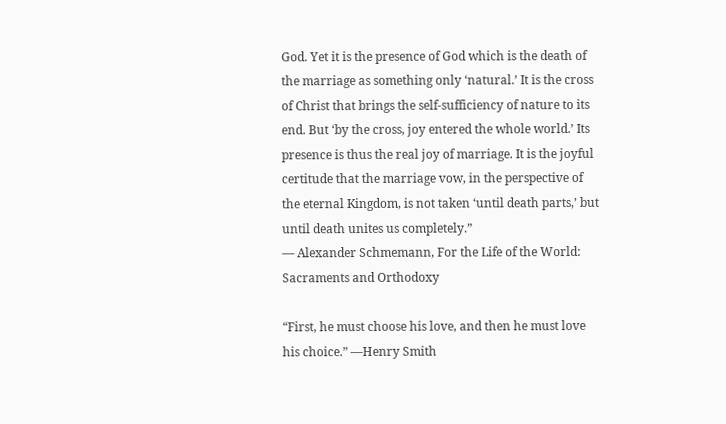God. Yet it is the presence of God which is the death of the marriage as something only ‘natural.’ It is the cross of Christ that brings the self-sufficiency of nature to its end. But ‘by the cross, joy entered the whole world.’ Its presence is thus the real joy of marriage. It is the joyful certitude that the marriage vow, in the perspective of the eternal Kingdom, is not taken ‘until death parts,’ but until death unites us completely.”
― Alexander Schmemann, For the Life of the World: Sacraments and Orthodoxy

“First, he must choose his love, and then he must love his choice.” —Henry Smith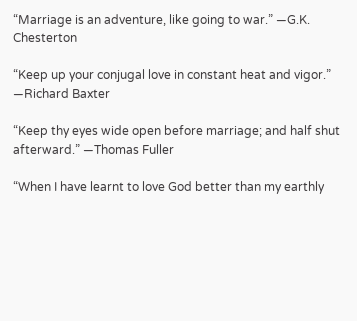“Marriage is an adventure, like going to war.” —G.K. Chesterton

“Keep up your conjugal love in constant heat and vigor.” —Richard Baxter

“Keep thy eyes wide open before marriage; and half shut afterward.” —Thomas Fuller

“When I have learnt to love God better than my earthly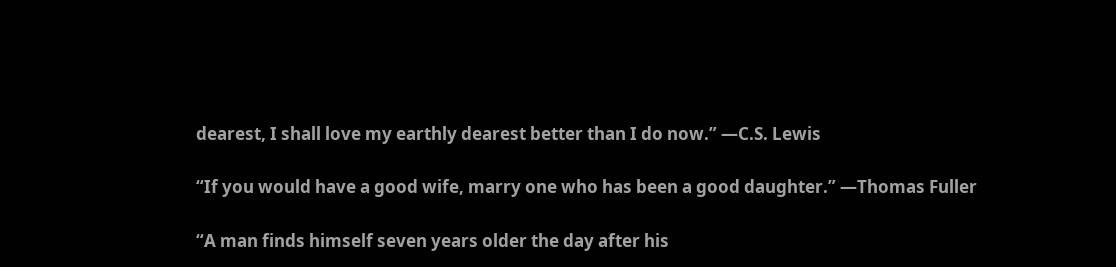dearest, I shall love my earthly dearest better than I do now.” —C.S. Lewis

“If you would have a good wife, marry one who has been a good daughter.” —Thomas Fuller

“A man finds himself seven years older the day after his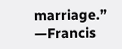marriage.” —Francis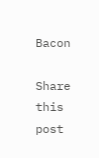Bacon

Share this post